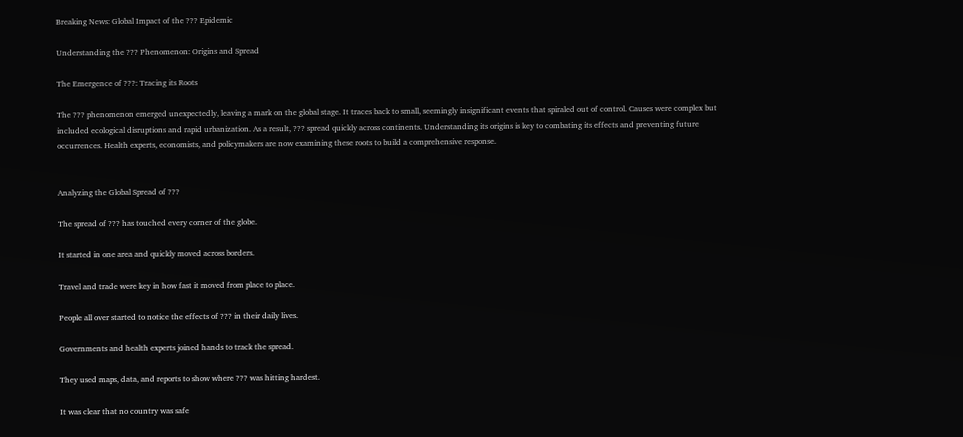Breaking News: Global Impact of the ??? Epidemic

Understanding the ??? Phenomenon: Origins and Spread

The Emergence of ???: Tracing its Roots

The ??? phenomenon emerged unexpectedly, leaving a mark on the global stage. It traces back to small, seemingly insignificant events that spiraled out of control. Causes were complex but included ecological disruptions and rapid urbanization. As a result, ??? spread quickly across continents. Understanding its origins is key to combating its effects and preventing future occurrences. Health experts, economists, and policymakers are now examining these roots to build a comprehensive response.


Analyzing the Global Spread of ???

The spread of ??? has touched every corner of the globe.

It started in one area and quickly moved across borders.

Travel and trade were key in how fast it moved from place to place.

People all over started to notice the effects of ??? in their daily lives.

Governments and health experts joined hands to track the spread.

They used maps, data, and reports to show where ??? was hitting hardest.

It was clear that no country was safe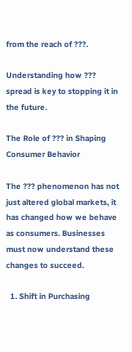from the reach of ???.

Understanding how ??? spread is key to stopping it in the future.

The Role of ??? in Shaping Consumer Behavior

The ??? phenomenon has not just altered global markets, it has changed how we behave as consumers. Businesses must now understand these changes to succeed.

  1. Shift in Purchasing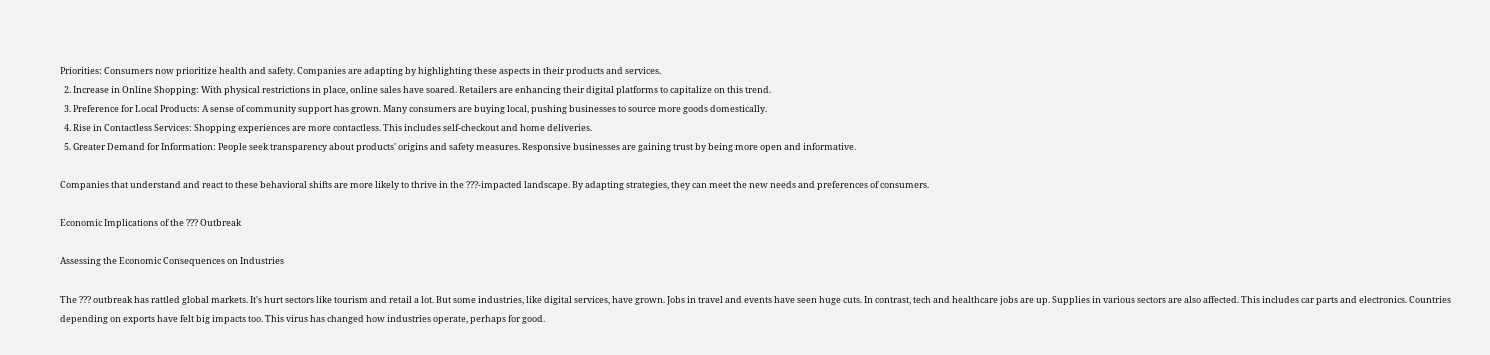Priorities: Consumers now prioritize health and safety. Companies are adapting by highlighting these aspects in their products and services.
  2. Increase in Online Shopping: With physical restrictions in place, online sales have soared. Retailers are enhancing their digital platforms to capitalize on this trend.
  3. Preference for Local Products: A sense of community support has grown. Many consumers are buying local, pushing businesses to source more goods domestically.
  4. Rise in Contactless Services: Shopping experiences are more contactless. This includes self-checkout and home deliveries.
  5. Greater Demand for Information: People seek transparency about products' origins and safety measures. Responsive businesses are gaining trust by being more open and informative.

Companies that understand and react to these behavioral shifts are more likely to thrive in the ???-impacted landscape. By adapting strategies, they can meet the new needs and preferences of consumers.

Economic Implications of the ??? Outbreak

Assessing the Economic Consequences on Industries

The ??? outbreak has rattled global markets. It's hurt sectors like tourism and retail a lot. But some industries, like digital services, have grown. Jobs in travel and events have seen huge cuts. In contrast, tech and healthcare jobs are up. Supplies in various sectors are also affected. This includes car parts and electronics. Countries depending on exports have felt big impacts too. This virus has changed how industries operate, perhaps for good.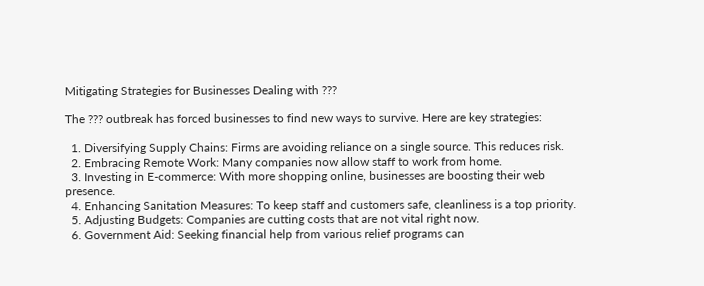Mitigating Strategies for Businesses Dealing with ???

The ??? outbreak has forced businesses to find new ways to survive. Here are key strategies:

  1. Diversifying Supply Chains: Firms are avoiding reliance on a single source. This reduces risk.
  2. Embracing Remote Work: Many companies now allow staff to work from home.
  3. Investing in E-commerce: With more shopping online, businesses are boosting their web presence.
  4. Enhancing Sanitation Measures: To keep staff and customers safe, cleanliness is a top priority.
  5. Adjusting Budgets: Companies are cutting costs that are not vital right now.
  6. Government Aid: Seeking financial help from various relief programs can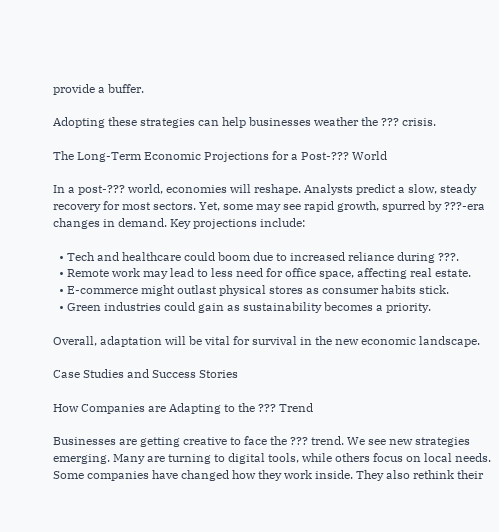provide a buffer.

Adopting these strategies can help businesses weather the ??? crisis.

The Long-Term Economic Projections for a Post-??? World

In a post-??? world, economies will reshape. Analysts predict a slow, steady recovery for most sectors. Yet, some may see rapid growth, spurred by ???-era changes in demand. Key projections include:

  • Tech and healthcare could boom due to increased reliance during ???.
  • Remote work may lead to less need for office space, affecting real estate.
  • E-commerce might outlast physical stores as consumer habits stick.
  • Green industries could gain as sustainability becomes a priority.

Overall, adaptation will be vital for survival in the new economic landscape.

Case Studies and Success Stories

How Companies are Adapting to the ??? Trend

Businesses are getting creative to face the ??? trend. We see new strategies emerging. Many are turning to digital tools, while others focus on local needs. Some companies have changed how they work inside. They also rethink their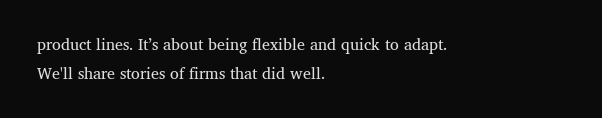product lines. It’s about being flexible and quick to adapt. We'll share stories of firms that did well.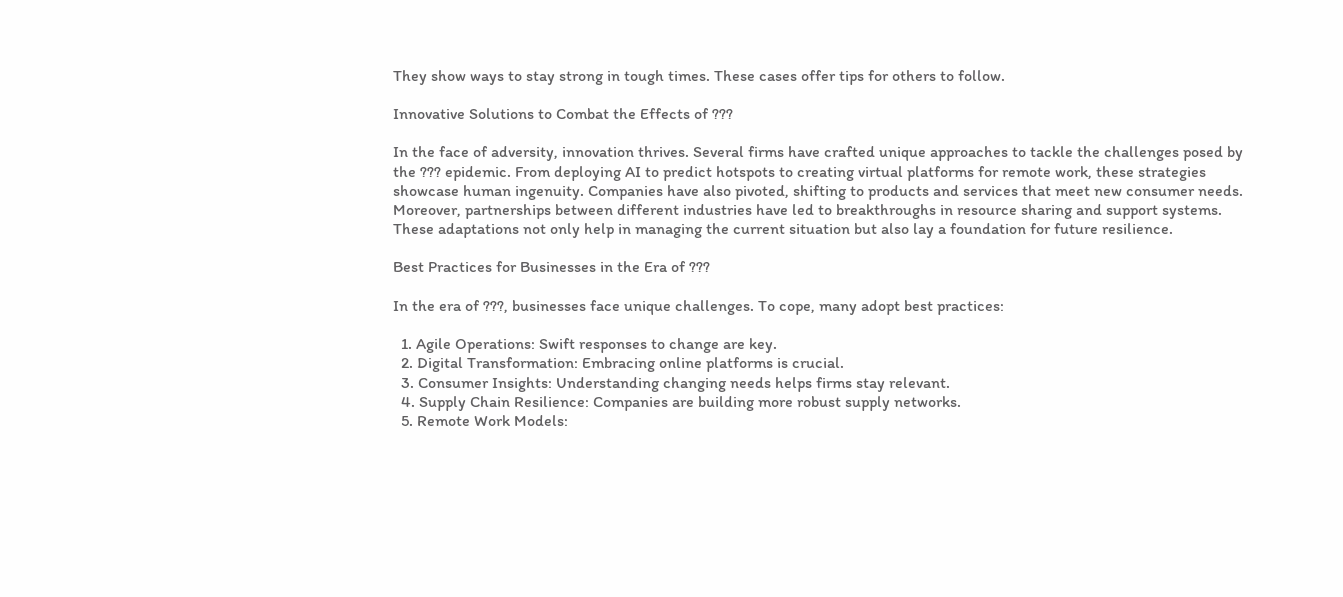They show ways to stay strong in tough times. These cases offer tips for others to follow.

Innovative Solutions to Combat the Effects of ???

In the face of adversity, innovation thrives. Several firms have crafted unique approaches to tackle the challenges posed by the ??? epidemic. From deploying AI to predict hotspots to creating virtual platforms for remote work, these strategies showcase human ingenuity. Companies have also pivoted, shifting to products and services that meet new consumer needs. Moreover, partnerships between different industries have led to breakthroughs in resource sharing and support systems. These adaptations not only help in managing the current situation but also lay a foundation for future resilience.

Best Practices for Businesses in the Era of ???

In the era of ???, businesses face unique challenges. To cope, many adopt best practices:

  1. Agile Operations: Swift responses to change are key.
  2. Digital Transformation: Embracing online platforms is crucial.
  3. Consumer Insights: Understanding changing needs helps firms stay relevant.
  4. Supply Chain Resilience: Companies are building more robust supply networks.
  5. Remote Work Models: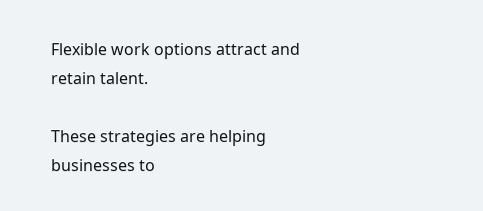Flexible work options attract and retain talent.

These strategies are helping businesses to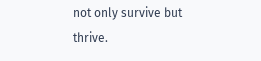not only survive but thrive.